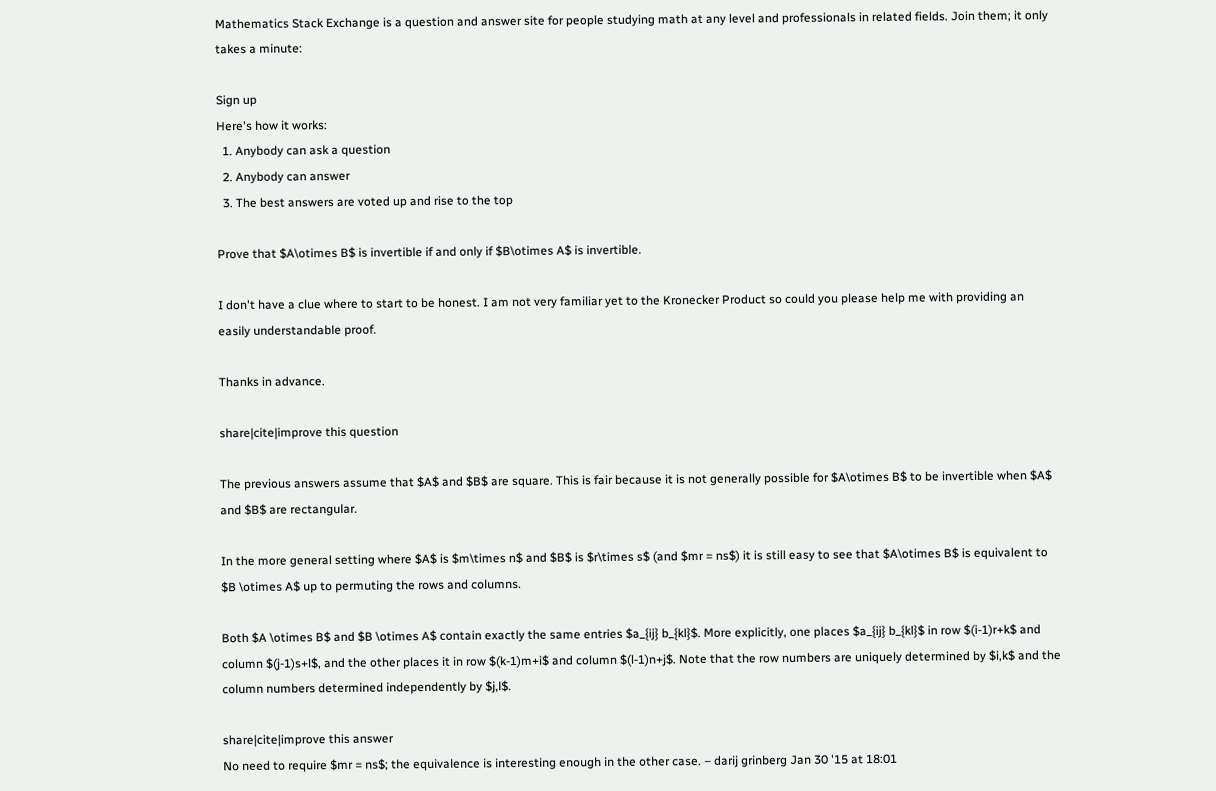Mathematics Stack Exchange is a question and answer site for people studying math at any level and professionals in related fields. Join them; it only takes a minute:

Sign up
Here's how it works:
  1. Anybody can ask a question
  2. Anybody can answer
  3. The best answers are voted up and rise to the top

Prove that $A\otimes B$ is invertible if and only if $B\otimes A$ is invertible.

I don't have a clue where to start to be honest. I am not very familiar yet to the Kronecker Product so could you please help me with providing an easily understandable proof.

Thanks in advance.

share|cite|improve this question

The previous answers assume that $A$ and $B$ are square. This is fair because it is not generally possible for $A\otimes B$ to be invertible when $A$ and $B$ are rectangular.

In the more general setting where $A$ is $m\times n$ and $B$ is $r\times s$ (and $mr = ns$) it is still easy to see that $A\otimes B$ is equivalent to $B \otimes A$ up to permuting the rows and columns.

Both $A \otimes B$ and $B \otimes A$ contain exactly the same entries $a_{ij} b_{kl}$. More explicitly, one places $a_{ij} b_{kl}$ in row $(i-1)r+k$ and column $(j-1)s+l$, and the other places it in row $(k-1)m+i$ and column $(l-1)n+j$. Note that the row numbers are uniquely determined by $i,k$ and the column numbers determined independently by $j,l$.

share|cite|improve this answer
No need to require $mr = ns$; the equivalence is interesting enough in the other case. – darij grinberg Jan 30 '15 at 18:01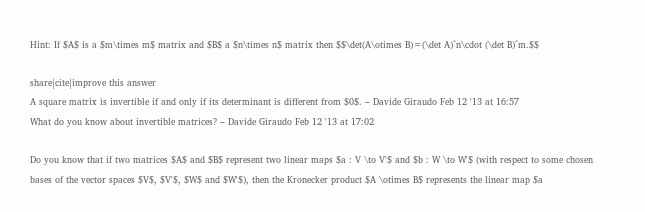Hint: If $A$ is a $m\times m$ matrix and $B$ a $n\times n$ matrix then $$\det(A\otimes B)=(\det A)^n\cdot (\det B)^m.$$

share|cite|improve this answer
A square matrix is invertible if and only if its determinant is different from $0$. – Davide Giraudo Feb 12 '13 at 16:57
What do you know about invertible matrices? – Davide Giraudo Feb 12 '13 at 17:02

Do you know that if two matrices $A$ and $B$ represent two linear maps $a : V \to V'$ and $b : W \to W'$ (with respect to some chosen bases of the vector spaces $V$, $V'$, $W$ and $W'$), then the Kronecker product $A \otimes B$ represents the linear map $a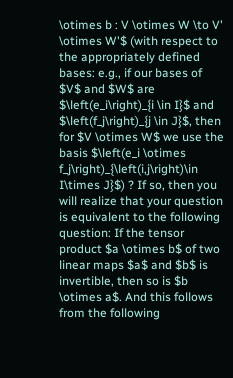\otimes b : V \otimes W \to V' \otimes W'$ (with respect to the appropriately defined bases: e.g., if our bases of $V$ and $W$ are $\left(e_i\right)_{i \in I}$ and $\left(f_j\right)_{j \in J}$, then for $V \otimes W$ we use the basis $\left(e_i \otimes f_j\right)_{\left(i,j\right)\in I\times J}$) ? If so, then you will realize that your question is equivalent to the following question: If the tensor product $a \otimes b$ of two linear maps $a$ and $b$ is invertible, then so is $b \otimes a$. And this follows from the following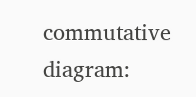commutative diagram: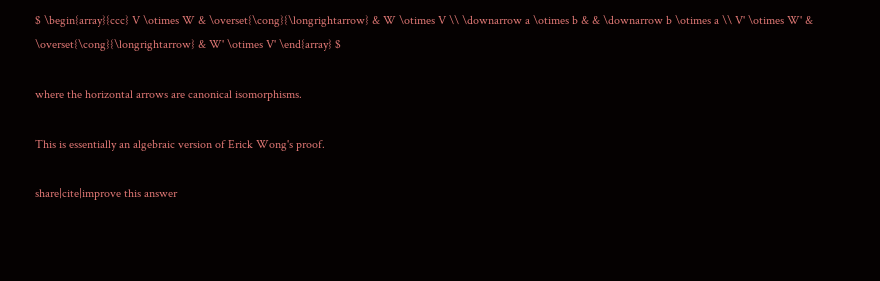$ \begin{array}{ccc} V \otimes W & \overset{\cong}{\longrightarrow} & W \otimes V \\ \downarrow a \otimes b & & \downarrow b \otimes a \\ V' \otimes W' & \overset{\cong}{\longrightarrow} & W' \otimes V' \end{array} $

where the horizontal arrows are canonical isomorphisms.

This is essentially an algebraic version of Erick Wong's proof.

share|cite|improve this answer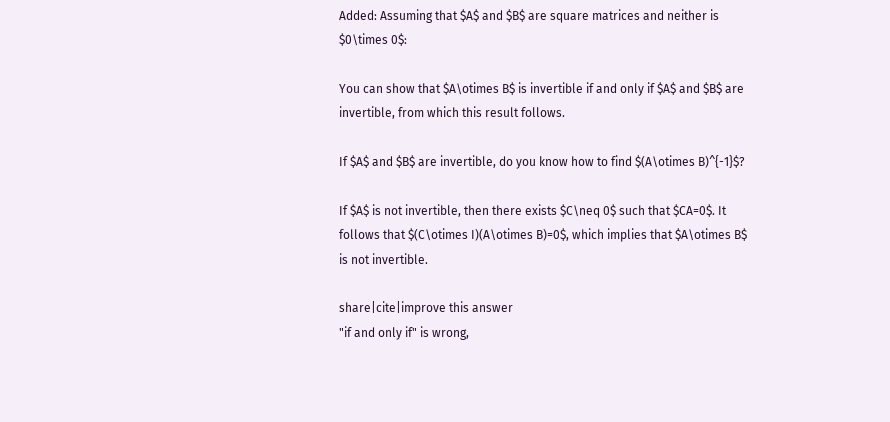Added: Assuming that $A$ and $B$ are square matrices and neither is $0\times 0$:

You can show that $A\otimes B$ is invertible if and only if $A$ and $B$ are invertible, from which this result follows.

If $A$ and $B$ are invertible, do you know how to find $(A\otimes B)^{-1}$?

If $A$ is not invertible, then there exists $C\neq 0$ such that $CA=0$. It follows that $(C\otimes I)(A\otimes B)=0$, which implies that $A\otimes B$ is not invertible.

share|cite|improve this answer
"if and only if" is wrong,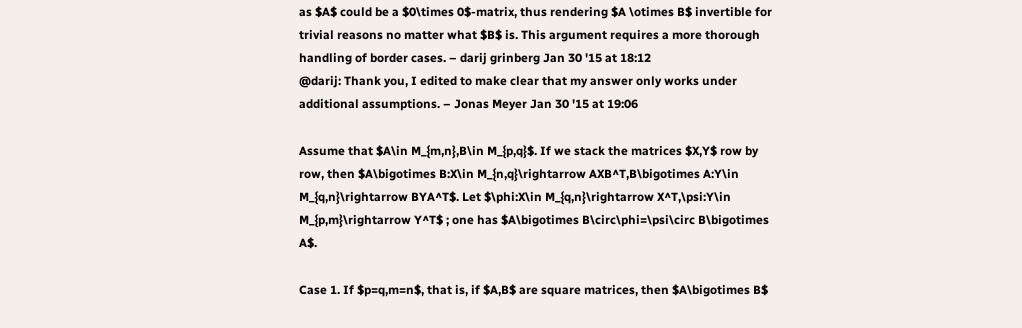as $A$ could be a $0\times 0$-matrix, thus rendering $A \otimes B$ invertible for trivial reasons no matter what $B$ is. This argument requires a more thorough handling of border cases. – darij grinberg Jan 30 '15 at 18:12
@darij: Thank you, I edited to make clear that my answer only works under additional assumptions. – Jonas Meyer Jan 30 '15 at 19:06

Assume that $A\in M_{m,n},B\in M_{p,q}$. If we stack the matrices $X,Y$ row by row, then $A\bigotimes B:X\in M_{n,q}\rightarrow AXB^T,B\bigotimes A:Y\in M_{q,n}\rightarrow BYA^T$. Let $\phi:X\in M_{q,n}\rightarrow X^T,\psi:Y\in M_{p,m}\rightarrow Y^T$ ; one has $A\bigotimes B\circ\phi=\psi\circ B\bigotimes A$.

Case 1. If $p=q,m=n$, that is, if $A,B$ are square matrices, then $A\bigotimes B$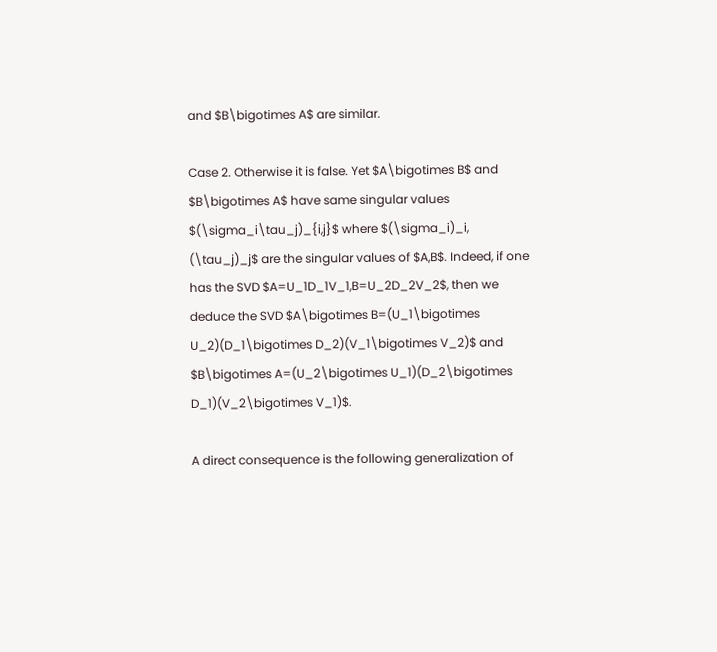and $B\bigotimes A$ are similar.

Case 2. Otherwise it is false. Yet $A\bigotimes B$ and $B\bigotimes A$ have same singular values $(\sigma_i\tau_j)_{i,j}$ where $(\sigma_i)_i, (\tau_j)_j$ are the singular values of $A,B$. Indeed, if one has the SVD $A=U_1D_1V_1,B=U_2D_2V_2$, then we deduce the SVD $A\bigotimes B=(U_1\bigotimes U_2)(D_1\bigotimes D_2)(V_1\bigotimes V_2)$ and $B\bigotimes A=(U_2\bigotimes U_1)(D_2\bigotimes D_1)(V_2\bigotimes V_1)$.

A direct consequence is the following generalization of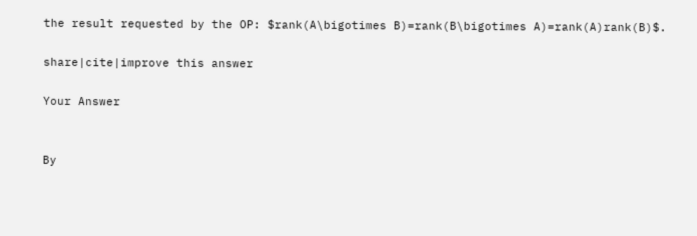the result requested by the OP: $rank(A\bigotimes B)=rank(B\bigotimes A)=rank(A)rank(B)$.

share|cite|improve this answer

Your Answer


By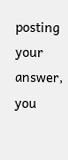posting your answer, you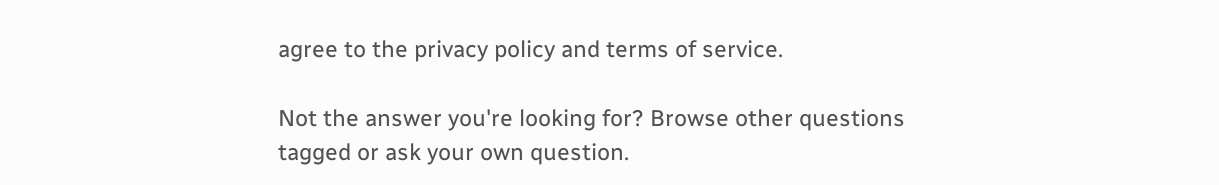agree to the privacy policy and terms of service.

Not the answer you're looking for? Browse other questions tagged or ask your own question.